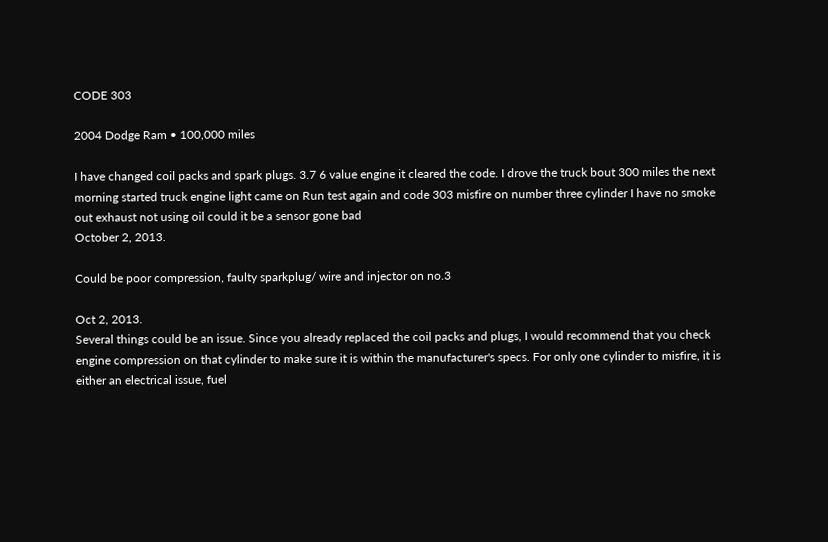CODE 303

2004 Dodge Ram • 100,000 miles

I have changed coil packs and spark plugs. 3.7 6 value engine it cleared the code. I drove the truck bout 300 miles the next morning started truck engine light came on Run test again and code 303 misfire on number three cylinder I have no smoke out exhaust not using oil could it be a sensor gone bad
October 2, 2013.

Could be poor compression, faulty sparkplug/ wire and injector on no.3

Oct 2, 2013.
Several things could be an issue. Since you already replaced the coil packs and plugs, I would recommend that you check engine compression on that cylinder to make sure it is within the manufacturer's specs. For only one cylinder to misfire, it is either an electrical issue, fuel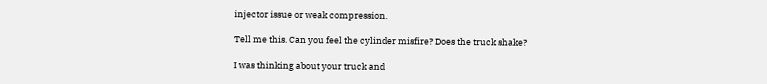injector issue or weak compression.

Tell me this. Can you feel the cylinder misfire? Does the truck shake?

I was thinking about your truck and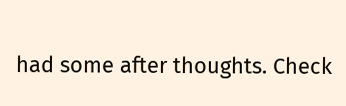had some after thoughts. Check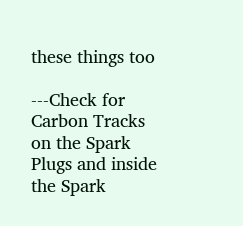these things too

---Check for Carbon Tracks on the Spark Plugs and inside the Spark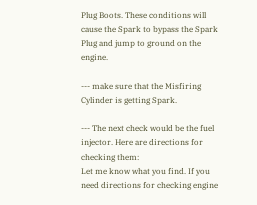Plug Boots. These conditions will cause the Spark to bypass the Spark Plug and jump to ground on the engine.

--- make sure that the Misfiring Cylinder is getting Spark.

--- The next check would be the fuel injector. Here are directions for checking them:
Let me know what you find. If you need directions for checking engine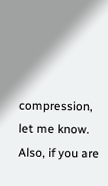compression, let me know. Also, if you are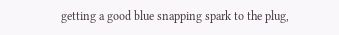getting a good blue snapping spark to the plug,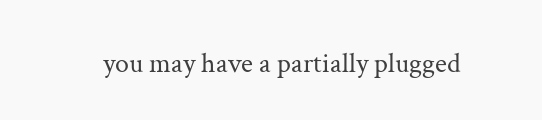you may have a partially plugged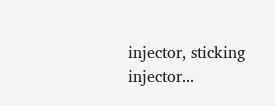injector, sticking injector...